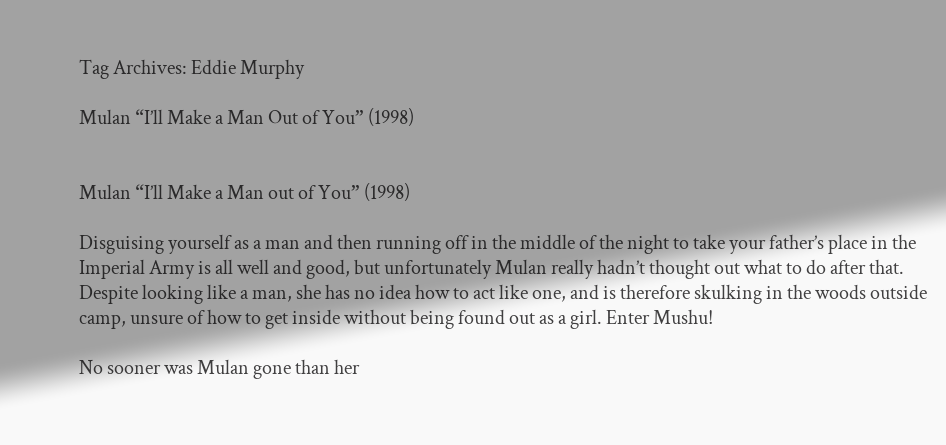Tag Archives: Eddie Murphy

Mulan “I’ll Make a Man Out of You” (1998)


Mulan “I’ll Make a Man out of You” (1998)

Disguising yourself as a man and then running off in the middle of the night to take your father’s place in the Imperial Army is all well and good, but unfortunately Mulan really hadn’t thought out what to do after that. Despite looking like a man, she has no idea how to act like one, and is therefore skulking in the woods outside camp, unsure of how to get inside without being found out as a girl. Enter Mushu!

No sooner was Mulan gone than her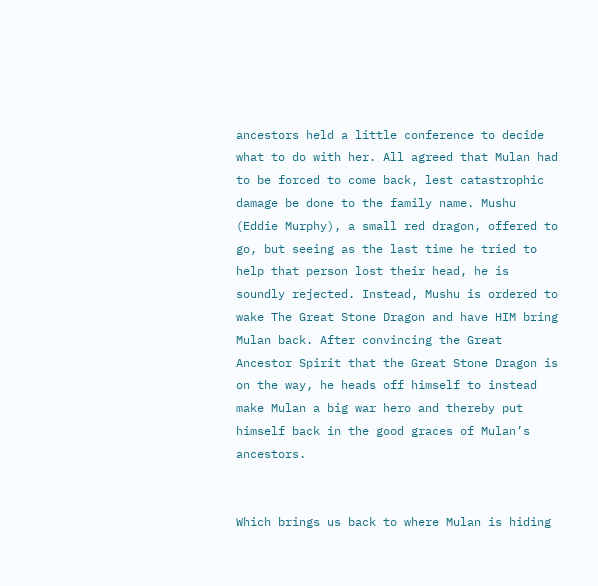ancestors held a little conference to decide what to do with her. All agreed that Mulan had to be forced to come back, lest catastrophic damage be done to the family name. Mushu (Eddie Murphy), a small red dragon, offered to go, but seeing as the last time he tried to help that person lost their head, he is soundly rejected. Instead, Mushu is ordered to wake The Great Stone Dragon and have HIM bring Mulan back. After convincing the Great Ancestor Spirit that the Great Stone Dragon is on the way, he heads off himself to instead make Mulan a big war hero and thereby put himself back in the good graces of Mulan’s ancestors.


Which brings us back to where Mulan is hiding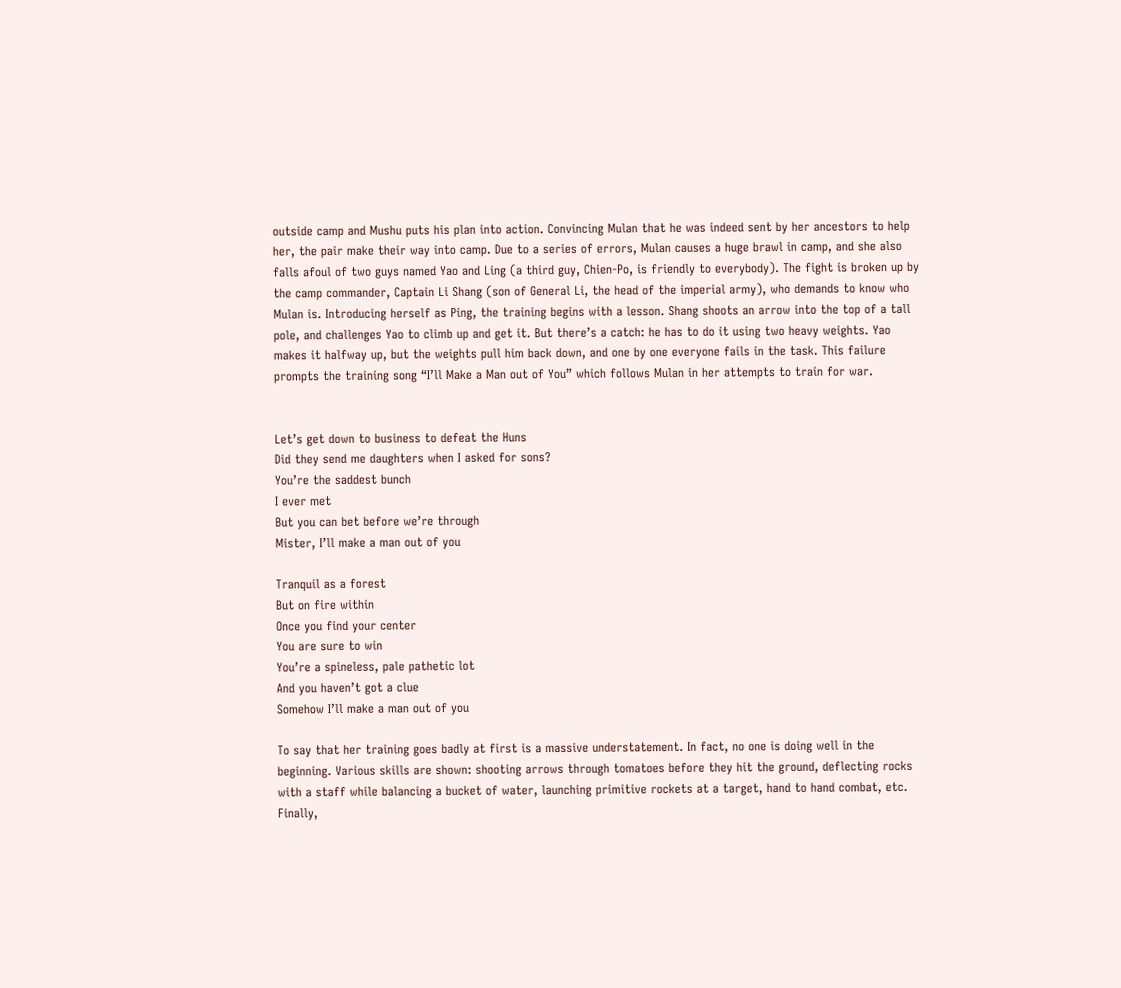outside camp and Mushu puts his plan into action. Convincing Mulan that he was indeed sent by her ancestors to help her, the pair make their way into camp. Due to a series of errors, Mulan causes a huge brawl in camp, and she also falls afoul of two guys named Yao and Ling (a third guy, Chien-Po, is friendly to everybody). The fight is broken up by the camp commander, Captain Li Shang (son of General Li, the head of the imperial army), who demands to know who Mulan is. Introducing herself as Ping, the training begins with a lesson. Shang shoots an arrow into the top of a tall pole, and challenges Yao to climb up and get it. But there’s a catch: he has to do it using two heavy weights. Yao makes it halfway up, but the weights pull him back down, and one by one everyone fails in the task. This failure prompts the training song “I’ll Make a Man out of You” which follows Mulan in her attempts to train for war.


Let’s get down to business to defeat the Huns
Did they send me daughters when I asked for sons?
You’re the saddest bunch
I ever met
But you can bet before we’re through
Mister, I’ll make a man out of you

Tranquil as a forest
But on fire within
Once you find your center
You are sure to win
You’re a spineless, pale pathetic lot
And you haven’t got a clue
Somehow I’ll make a man out of you

To say that her training goes badly at first is a massive understatement. In fact, no one is doing well in the beginning. Various skills are shown: shooting arrows through tomatoes before they hit the ground, deflecting rocks with a staff while balancing a bucket of water, launching primitive rockets at a target, hand to hand combat, etc. Finally,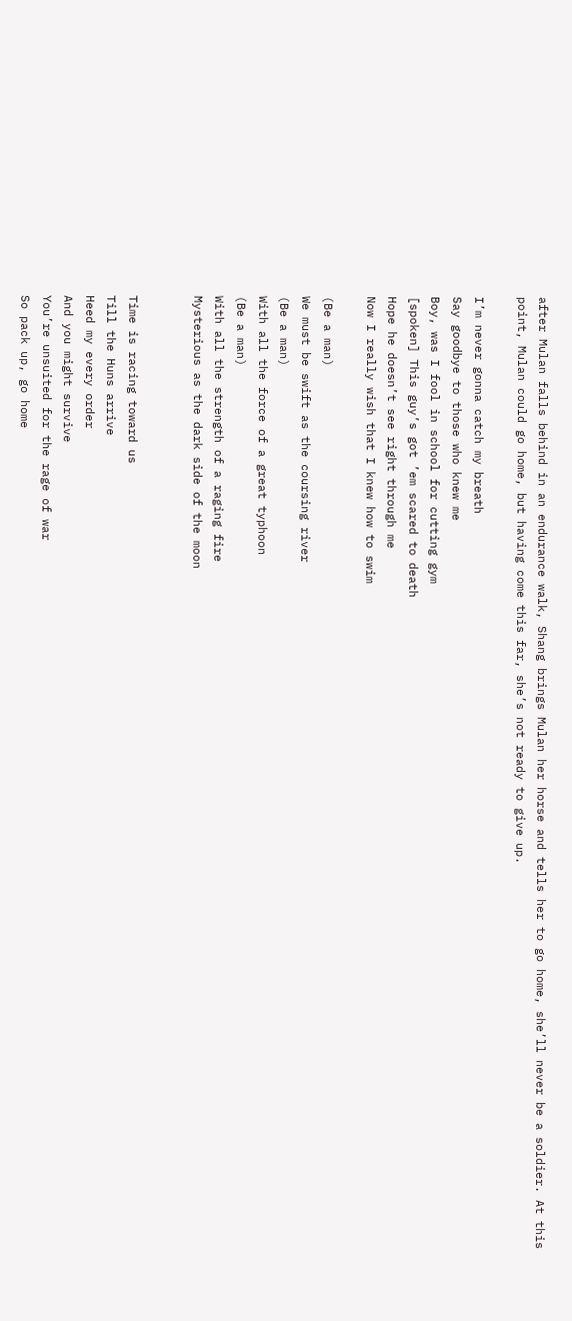after Mulan falls behind in an endurance walk, Shang brings Mulan her horse and tells her to go home, she’ll never be a soldier. At this point, Mulan could go home, but having come this far, she’s not ready to give up.

I’m never gonna catch my breath
Say goodbye to those who knew me
Boy, was I fool in school for cutting gym
[spoken] This guy’s got ’em scared to death
Hope he doesn’t see right through me
Now I really wish that I knew how to swim

(Be a man)
We must be swift as the coursing river
(Be a man)
With all the force of a great typhoon
(Be a man)
With all the strength of a raging fire
Mysterious as the dark side of the moon


Time is racing toward us
Till the Huns arrive
Heed my every order
And you might survive
You’re unsuited for the rage of war
So pack up, go home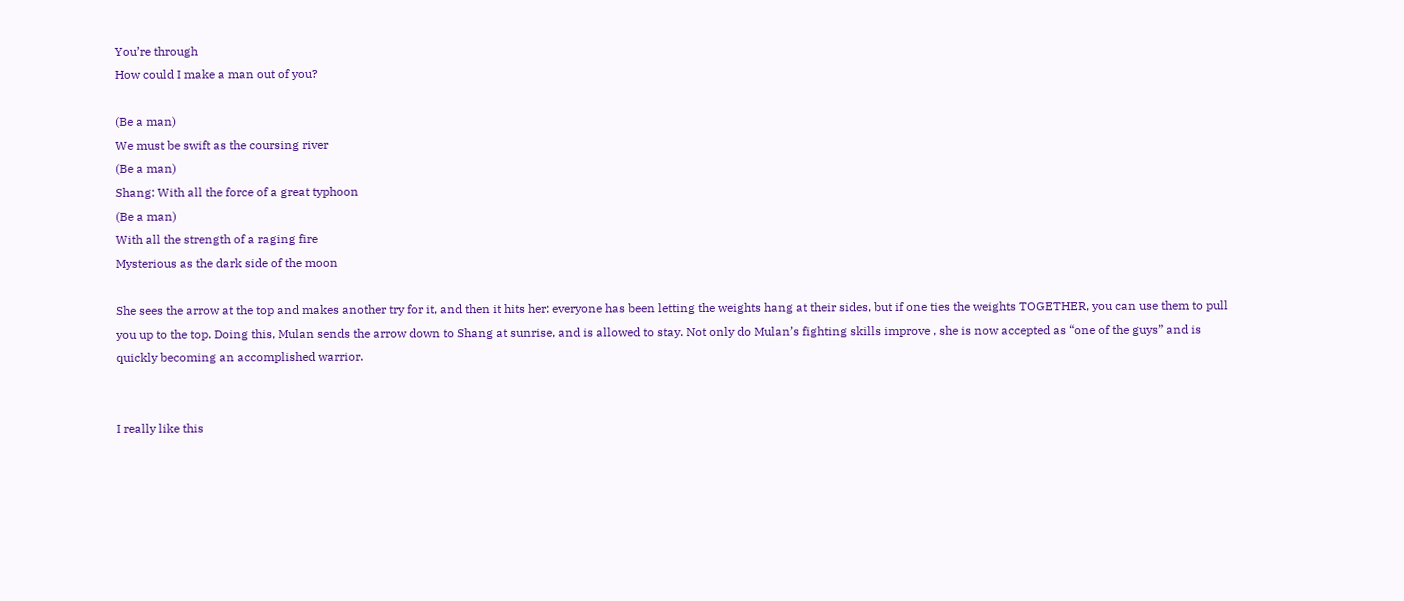You’re through
How could I make a man out of you?

(Be a man)
We must be swift as the coursing river
(Be a man)
Shang: With all the force of a great typhoon
(Be a man)
With all the strength of a raging fire
Mysterious as the dark side of the moon

She sees the arrow at the top and makes another try for it, and then it hits her: everyone has been letting the weights hang at their sides, but if one ties the weights TOGETHER, you can use them to pull you up to the top. Doing this, Mulan sends the arrow down to Shang at sunrise, and is allowed to stay. Not only do Mulan’s fighting skills improve , she is now accepted as “one of the guys” and is quickly becoming an accomplished warrior.


I really like this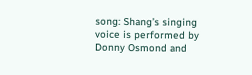song: Shang’s singing voice is performed by Donny Osmond and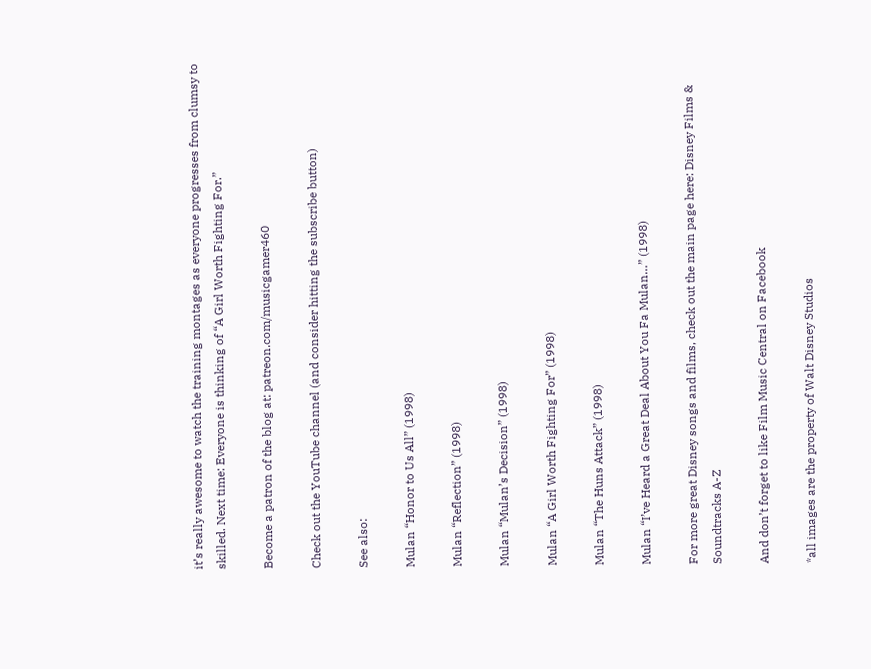it’s really awesome to watch the training montages as everyone progresses from clumsy to skilled. Next time: Everyone is thinking of “A Girl Worth Fighting For.”

Become a patron of the blog at: patreon.com/musicgamer460

Check out the YouTube channel (and consider hitting the subscribe button)

See also:

Mulan “Honor to Us All” (1998)

Mulan “Reflection” (1998)

Mulan “Mulan’s Decision” (1998)

Mulan “A Girl Worth Fighting For” (1998)

Mulan “The Huns Attack” (1998)

Mulan “I’ve Heard a Great Deal About You Fa Mulan…” (1998)

For more great Disney songs and films, check out the main page here: Disney Films & Soundtracks A-Z

And don’t forget to like Film Music Central on Facebook

*all images are the property of Walt Disney Studios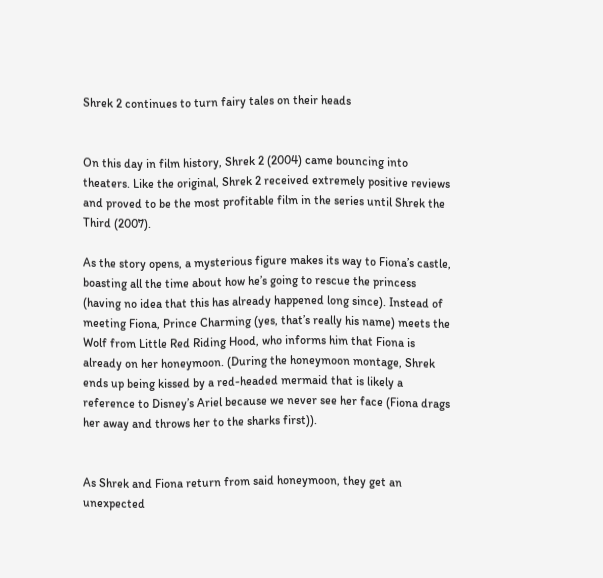Shrek 2 continues to turn fairy tales on their heads


On this day in film history, Shrek 2 (2004) came bouncing into theaters. Like the original, Shrek 2 received extremely positive reviews and proved to be the most profitable film in the series until Shrek the Third (2007).

As the story opens, a mysterious figure makes its way to Fiona’s castle, boasting all the time about how he’s going to rescue the princess (having no idea that this has already happened long since). Instead of meeting Fiona, Prince Charming (yes, that’s really his name) meets the Wolf from Little Red Riding Hood, who informs him that Fiona is already on her honeymoon. (During the honeymoon montage, Shrek ends up being kissed by a red-headed mermaid that is likely a reference to Disney’s Ariel because we never see her face (Fiona drags her away and throws her to the sharks first)).


As Shrek and Fiona return from said honeymoon, they get an unexpected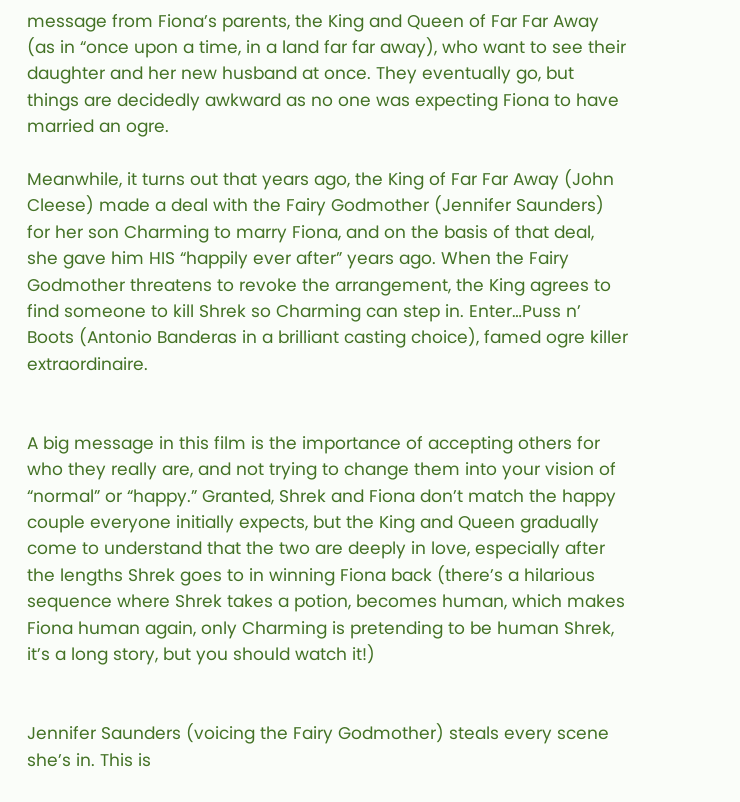message from Fiona’s parents, the King and Queen of Far Far Away (as in “once upon a time, in a land far far away), who want to see their daughter and her new husband at once. They eventually go, but things are decidedly awkward as no one was expecting Fiona to have married an ogre.

Meanwhile, it turns out that years ago, the King of Far Far Away (John Cleese) made a deal with the Fairy Godmother (Jennifer Saunders) for her son Charming to marry Fiona, and on the basis of that deal, she gave him HIS “happily ever after” years ago. When the Fairy Godmother threatens to revoke the arrangement, the King agrees to find someone to kill Shrek so Charming can step in. Enter…Puss n’ Boots (Antonio Banderas in a brilliant casting choice), famed ogre killer extraordinaire.


A big message in this film is the importance of accepting others for who they really are, and not trying to change them into your vision of “normal” or “happy.” Granted, Shrek and Fiona don’t match the happy couple everyone initially expects, but the King and Queen gradually come to understand that the two are deeply in love, especially after the lengths Shrek goes to in winning Fiona back (there’s a hilarious sequence where Shrek takes a potion, becomes human, which makes Fiona human again, only Charming is pretending to be human Shrek, it’s a long story, but you should watch it!)


Jennifer Saunders (voicing the Fairy Godmother) steals every scene she’s in. This is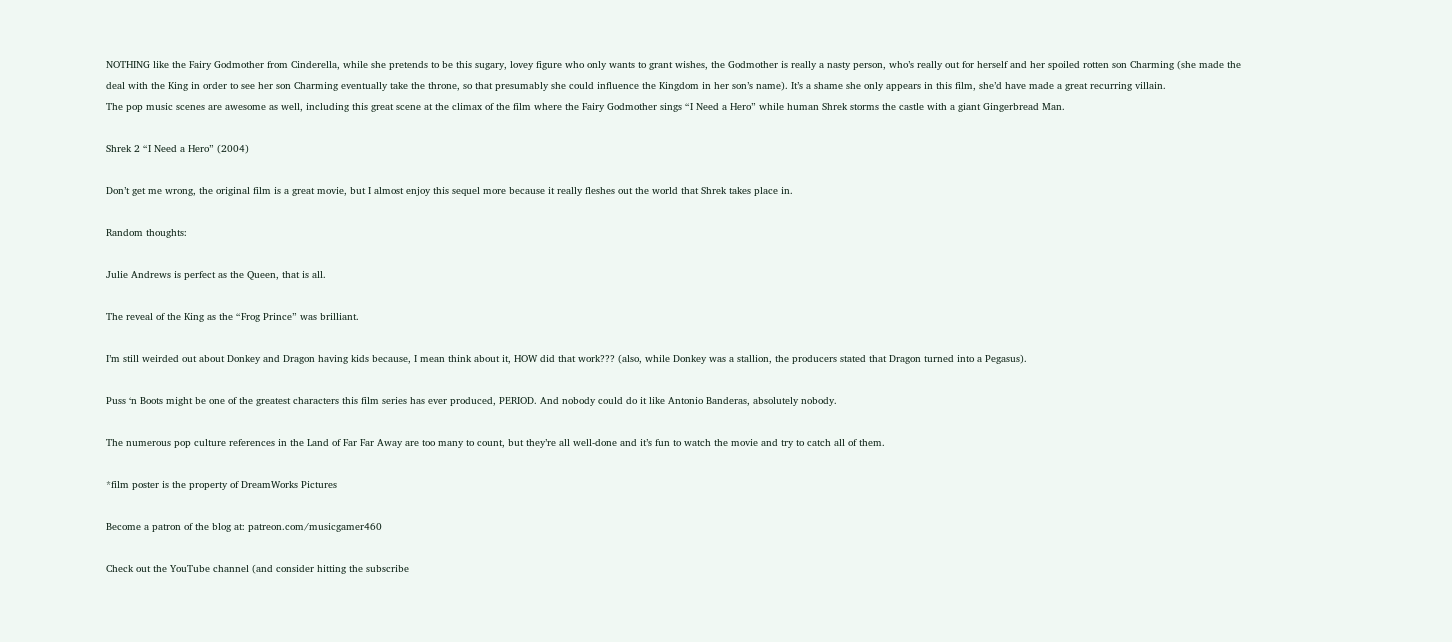NOTHING like the Fairy Godmother from Cinderella, while she pretends to be this sugary, lovey figure who only wants to grant wishes, the Godmother is really a nasty person, who’s really out for herself and her spoiled rotten son Charming (she made the deal with the King in order to see her son Charming eventually take the throne, so that presumably she could influence the Kingdom in her son’s name). It’s a shame she only appears in this film, she’d have made a great recurring villain.
The pop music scenes are awesome as well, including this great scene at the climax of the film where the Fairy Godmother sings “I Need a Hero” while human Shrek storms the castle with a giant Gingerbread Man.

Shrek 2 “I Need a Hero” (2004)

Don’t get me wrong, the original film is a great movie, but I almost enjoy this sequel more because it really fleshes out the world that Shrek takes place in.

Random thoughts:

Julie Andrews is perfect as the Queen, that is all.

The reveal of the King as the “Frog Prince” was brilliant.

I’m still weirded out about Donkey and Dragon having kids because, I mean think about it, HOW did that work??? (also, while Donkey was a stallion, the producers stated that Dragon turned into a Pegasus).

Puss ‘n Boots might be one of the greatest characters this film series has ever produced, PERIOD. And nobody could do it like Antonio Banderas, absolutely nobody.

The numerous pop culture references in the Land of Far Far Away are too many to count, but they’re all well-done and it’s fun to watch the movie and try to catch all of them.

*film poster is the property of DreamWorks Pictures

Become a patron of the blog at: patreon.com/musicgamer460

Check out the YouTube channel (and consider hitting the subscribe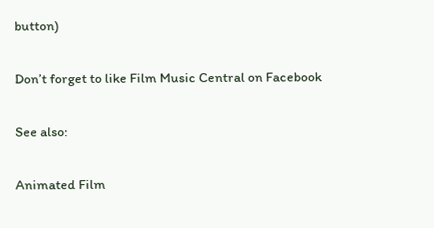button)

Don’t forget to like Film Music Central on Facebook

See also:

Animated Film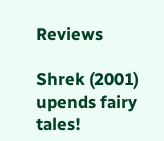Reviews

Shrek (2001) upends fairy tales!